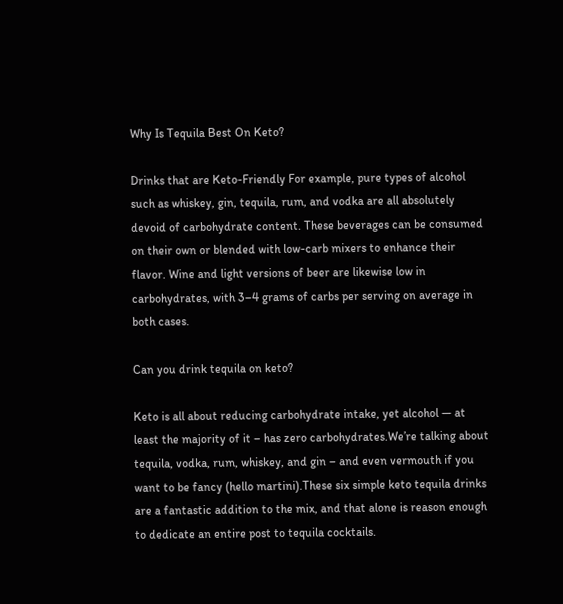Why Is Tequila Best On Keto?

Drinks that are Keto-Friendly For example, pure types of alcohol such as whiskey, gin, tequila, rum, and vodka are all absolutely devoid of carbohydrate content. These beverages can be consumed on their own or blended with low-carb mixers to enhance their flavor. Wine and light versions of beer are likewise low in carbohydrates, with 3–4 grams of carbs per serving on average in both cases.

Can you drink tequila on keto?

Keto is all about reducing carbohydrate intake, yet alcohol — at least the majority of it – has zero carbohydrates.We’re talking about tequila, vodka, rum, whiskey, and gin – and even vermouth if you want to be fancy (hello martini).These six simple keto tequila drinks are a fantastic addition to the mix, and that alone is reason enough to dedicate an entire post to tequila cocktails.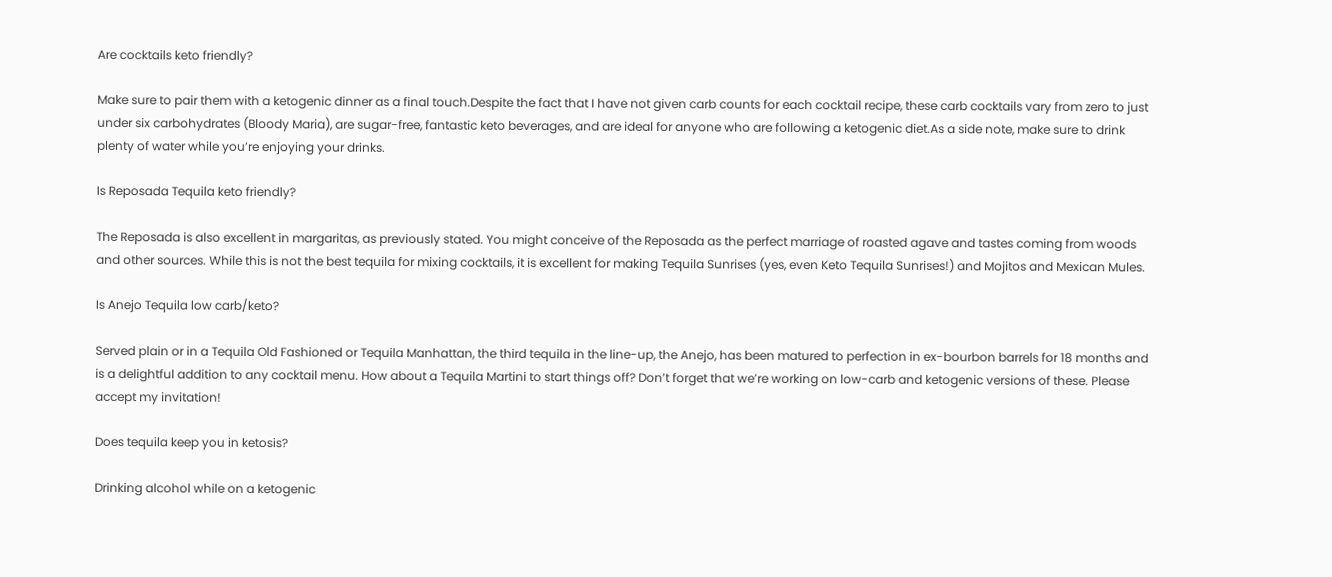Are cocktails keto friendly?

Make sure to pair them with a ketogenic dinner as a final touch.Despite the fact that I have not given carb counts for each cocktail recipe, these carb cocktails vary from zero to just under six carbohydrates (Bloody Maria), are sugar-free, fantastic keto beverages, and are ideal for anyone who are following a ketogenic diet.As a side note, make sure to drink plenty of water while you’re enjoying your drinks.

Is Reposada Tequila keto friendly?

The Reposada is also excellent in margaritas, as previously stated. You might conceive of the Reposada as the perfect marriage of roasted agave and tastes coming from woods and other sources. While this is not the best tequila for mixing cocktails, it is excellent for making Tequila Sunrises (yes, even Keto Tequila Sunrises!) and Mojitos and Mexican Mules.

Is Anejo Tequila low carb/keto?

Served plain or in a Tequila Old Fashioned or Tequila Manhattan, the third tequila in the line-up, the Anejo, has been matured to perfection in ex-bourbon barrels for 18 months and is a delightful addition to any cocktail menu. How about a Tequila Martini to start things off? Don’t forget that we’re working on low-carb and ketogenic versions of these. Please accept my invitation!

Does tequila keep you in ketosis?

Drinking alcohol while on a ketogenic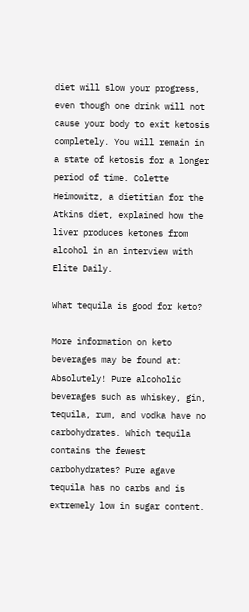diet will slow your progress, even though one drink will not cause your body to exit ketosis completely. You will remain in a state of ketosis for a longer period of time. Colette Heimowitz, a dietitian for the Atkins diet, explained how the liver produces ketones from alcohol in an interview with Elite Daily.

What tequila is good for keto?

More information on keto beverages may be found at: Absolutely! Pure alcoholic beverages such as whiskey, gin, tequila, rum, and vodka have no carbohydrates. Which tequila contains the fewest carbohydrates? Pure agave tequila has no carbs and is extremely low in sugar content.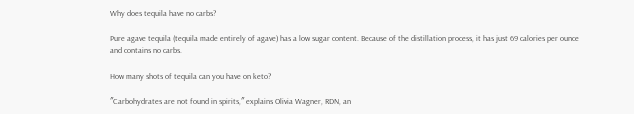Why does tequila have no carbs?

Pure agave tequila (tequila made entirely of agave) has a low sugar content. Because of the distillation process, it has just 69 calories per ounce and contains no carbs.

How many shots of tequila can you have on keto?

″Carbohydrates are not found in spirits,″ explains Olivia Wagner, RDN, an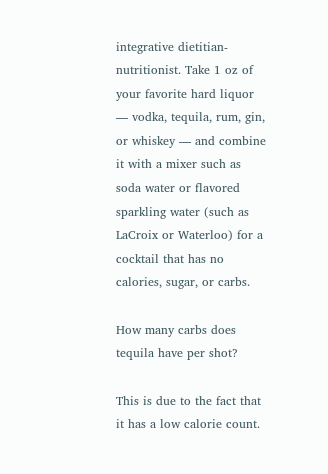integrative dietitian-nutritionist. Take 1 oz of your favorite hard liquor — vodka, tequila, rum, gin, or whiskey — and combine it with a mixer such as soda water or flavored sparkling water (such as LaCroix or Waterloo) for a cocktail that has no calories, sugar, or carbs.

How many carbs does tequila have per shot?

This is due to the fact that it has a low calorie count.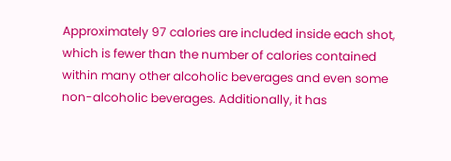Approximately 97 calories are included inside each shot, which is fewer than the number of calories contained within many other alcoholic beverages and even some non-alcoholic beverages. Additionally, it has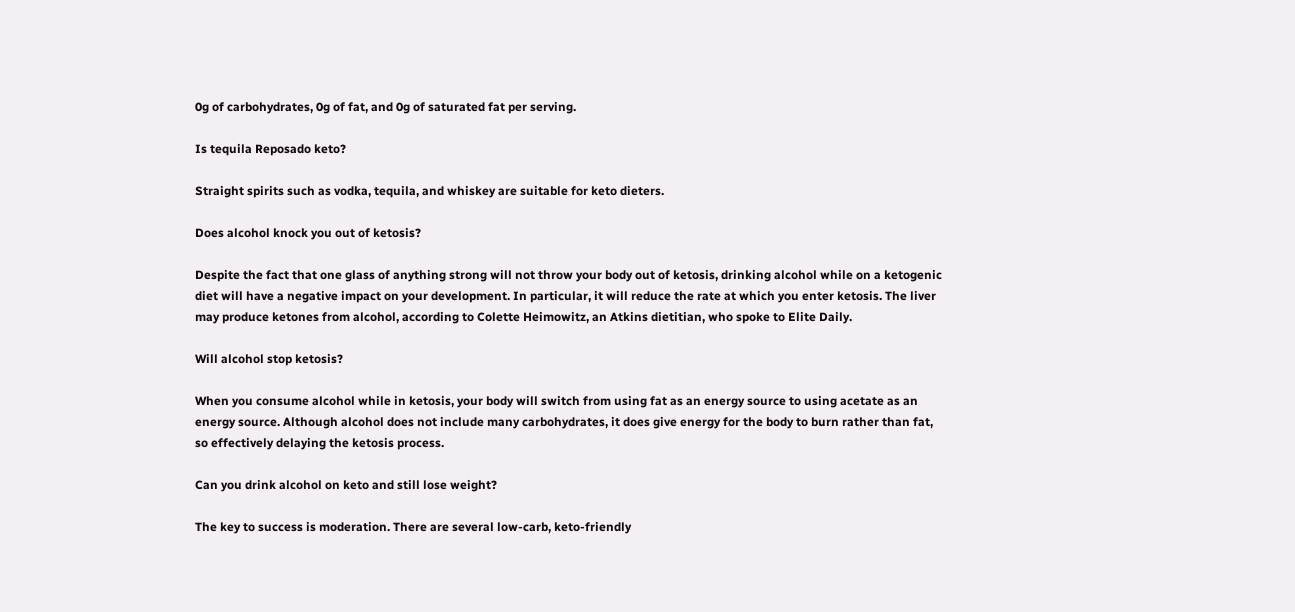0g of carbohydrates, 0g of fat, and 0g of saturated fat per serving.

Is tequila Reposado keto?

Straight spirits such as vodka, tequila, and whiskey are suitable for keto dieters.

Does alcohol knock you out of ketosis?

Despite the fact that one glass of anything strong will not throw your body out of ketosis, drinking alcohol while on a ketogenic diet will have a negative impact on your development. In particular, it will reduce the rate at which you enter ketosis. The liver may produce ketones from alcohol, according to Colette Heimowitz, an Atkins dietitian, who spoke to Elite Daily.

Will alcohol stop ketosis?

When you consume alcohol while in ketosis, your body will switch from using fat as an energy source to using acetate as an energy source. Although alcohol does not include many carbohydrates, it does give energy for the body to burn rather than fat, so effectively delaying the ketosis process.

Can you drink alcohol on keto and still lose weight?

The key to success is moderation. There are several low-carb, keto-friendly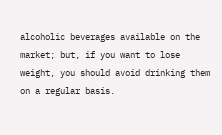alcoholic beverages available on the market; but, if you want to lose weight, you should avoid drinking them on a regular basis.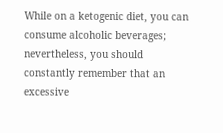While on a ketogenic diet, you can consume alcoholic beverages; nevertheless, you should constantly remember that an excessive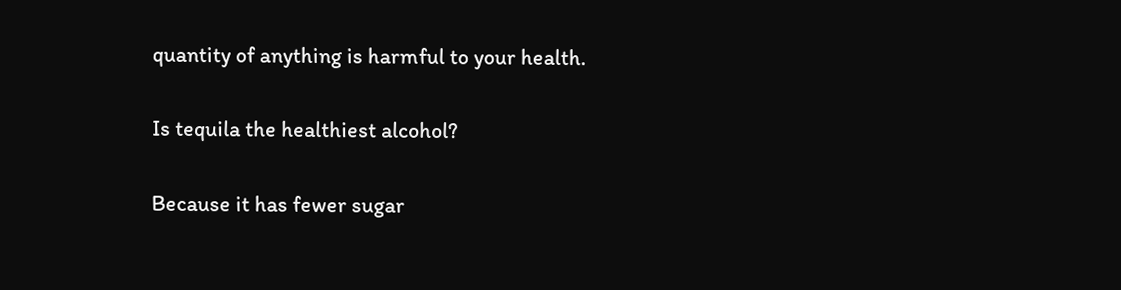quantity of anything is harmful to your health.

Is tequila the healthiest alcohol?

Because it has fewer sugar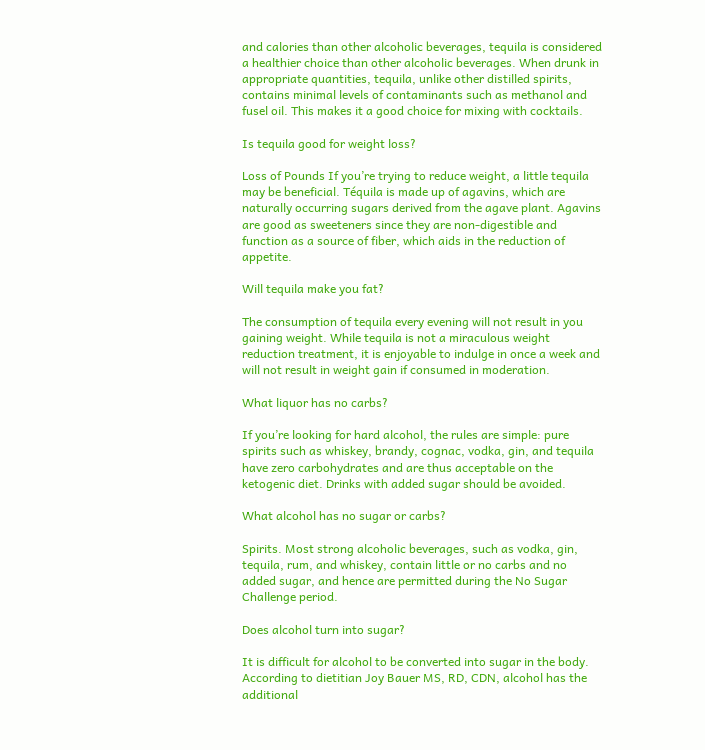and calories than other alcoholic beverages, tequila is considered a healthier choice than other alcoholic beverages. When drunk in appropriate quantities, tequila, unlike other distilled spirits, contains minimal levels of contaminants such as methanol and fusel oil. This makes it a good choice for mixing with cocktails.

Is tequila good for weight loss?

Loss of Pounds If you’re trying to reduce weight, a little tequila may be beneficial. Téquila is made up of agavins, which are naturally occurring sugars derived from the agave plant. Agavins are good as sweeteners since they are non-digestible and function as a source of fiber, which aids in the reduction of appetite.

Will tequila make you fat?

The consumption of tequila every evening will not result in you gaining weight. While tequila is not a miraculous weight reduction treatment, it is enjoyable to indulge in once a week and will not result in weight gain if consumed in moderation.

What liquor has no carbs?

If you’re looking for hard alcohol, the rules are simple: pure spirits such as whiskey, brandy, cognac, vodka, gin, and tequila have zero carbohydrates and are thus acceptable on the ketogenic diet. Drinks with added sugar should be avoided.

What alcohol has no sugar or carbs?

Spirits. Most strong alcoholic beverages, such as vodka, gin, tequila, rum, and whiskey, contain little or no carbs and no added sugar, and hence are permitted during the No Sugar Challenge period.

Does alcohol turn into sugar?

It is difficult for alcohol to be converted into sugar in the body. According to dietitian Joy Bauer MS, RD, CDN, alcohol has the additional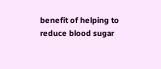benefit of helping to reduce blood sugar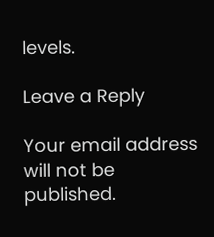levels.

Leave a Reply

Your email address will not be published.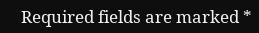Required fields are marked *